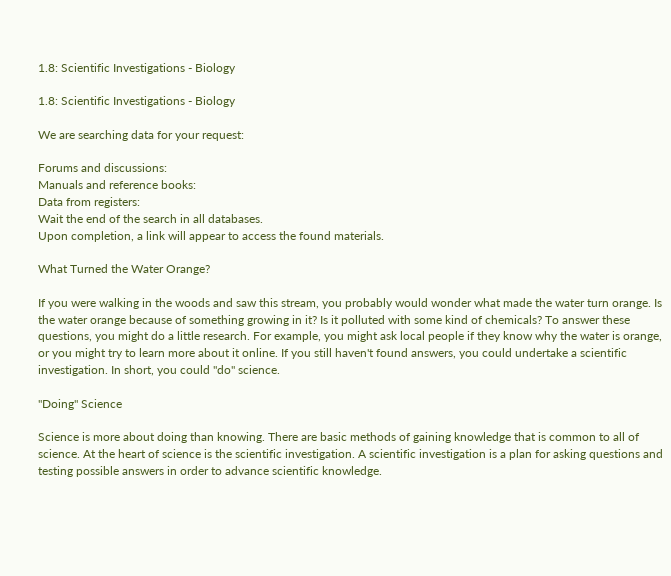1.8: Scientific Investigations - Biology

1.8: Scientific Investigations - Biology

We are searching data for your request:

Forums and discussions:
Manuals and reference books:
Data from registers:
Wait the end of the search in all databases.
Upon completion, a link will appear to access the found materials.

What Turned the Water Orange?

If you were walking in the woods and saw this stream, you probably would wonder what made the water turn orange. Is the water orange because of something growing in it? Is it polluted with some kind of chemicals? To answer these questions, you might do a little research. For example, you might ask local people if they know why the water is orange, or you might try to learn more about it online. If you still haven't found answers, you could undertake a scientific investigation. In short, you could "do" science.

"Doing" Science

Science is more about doing than knowing. There are basic methods of gaining knowledge that is common to all of science. At the heart of science is the scientific investigation. A scientific investigation is a plan for asking questions and testing possible answers in order to advance scientific knowledge.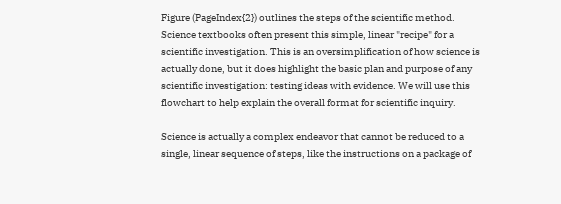Figure (PageIndex{2}) outlines the steps of the scientific method. Science textbooks often present this simple, linear "recipe" for a scientific investigation. This is an oversimplification of how science is actually done, but it does highlight the basic plan and purpose of any scientific investigation: testing ideas with evidence. We will use this flowchart to help explain the overall format for scientific inquiry.

Science is actually a complex endeavor that cannot be reduced to a single, linear sequence of steps, like the instructions on a package of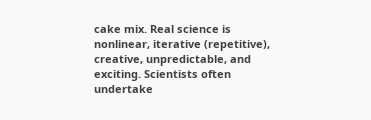cake mix. Real science is nonlinear, iterative (repetitive), creative, unpredictable, and exciting. Scientists often undertake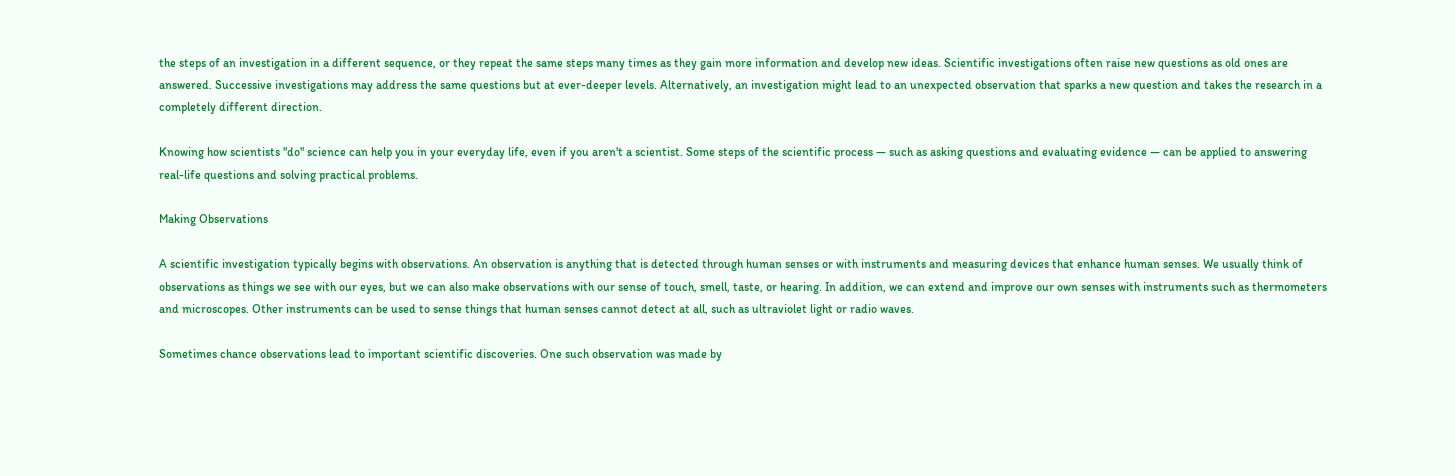the steps of an investigation in a different sequence, or they repeat the same steps many times as they gain more information and develop new ideas. Scientific investigations often raise new questions as old ones are answered. Successive investigations may address the same questions but at ever-deeper levels. Alternatively, an investigation might lead to an unexpected observation that sparks a new question and takes the research in a completely different direction.

Knowing how scientists "do" science can help you in your everyday life, even if you aren't a scientist. Some steps of the scientific process — such as asking questions and evaluating evidence — can be applied to answering real-life questions and solving practical problems.

Making Observations

A scientific investigation typically begins with observations. An observation is anything that is detected through human senses or with instruments and measuring devices that enhance human senses. We usually think of observations as things we see with our eyes, but we can also make observations with our sense of touch, smell, taste, or hearing. In addition, we can extend and improve our own senses with instruments such as thermometers and microscopes. Other instruments can be used to sense things that human senses cannot detect at all, such as ultraviolet light or radio waves.

Sometimes chance observations lead to important scientific discoveries. One such observation was made by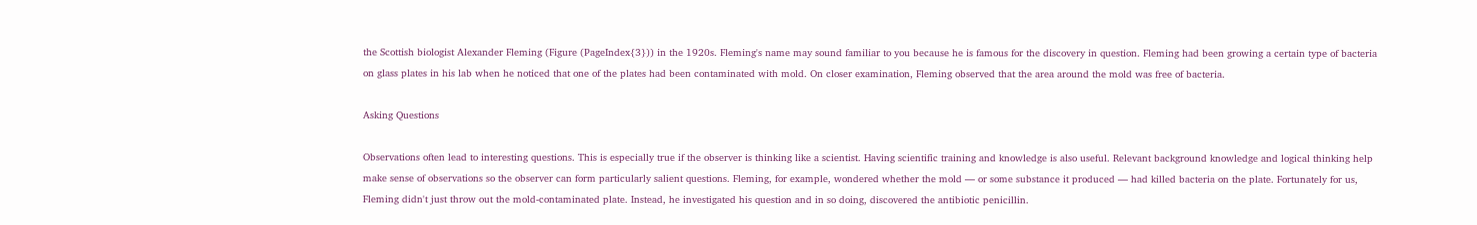the Scottish biologist Alexander Fleming (Figure (PageIndex{3})) in the 1920s. Fleming's name may sound familiar to you because he is famous for the discovery in question. Fleming had been growing a certain type of bacteria on glass plates in his lab when he noticed that one of the plates had been contaminated with mold. On closer examination, Fleming observed that the area around the mold was free of bacteria.

Asking Questions

Observations often lead to interesting questions. This is especially true if the observer is thinking like a scientist. Having scientific training and knowledge is also useful. Relevant background knowledge and logical thinking help make sense of observations so the observer can form particularly salient questions. Fleming, for example, wondered whether the mold — or some substance it produced — had killed bacteria on the plate. Fortunately for us, Fleming didn't just throw out the mold-contaminated plate. Instead, he investigated his question and in so doing, discovered the antibiotic penicillin.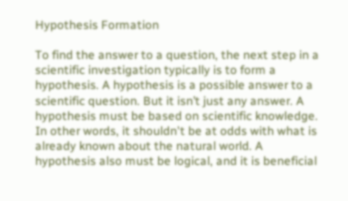Hypothesis Formation

To find the answer to a question, the next step in a scientific investigation typically is to form a hypothesis. A hypothesis is a possible answer to a scientific question. But it isn’t just any answer. A hypothesis must be based on scientific knowledge. In other words, it shouldn't be at odds with what is already known about the natural world. A hypothesis also must be logical, and it is beneficial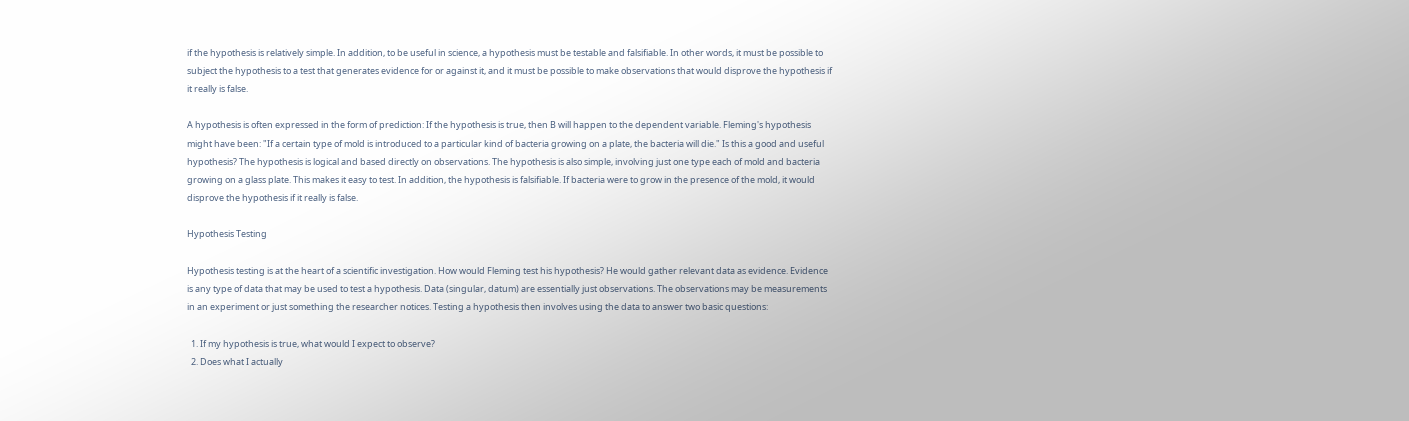if the hypothesis is relatively simple. In addition, to be useful in science, a hypothesis must be testable and falsifiable. In other words, it must be possible to subject the hypothesis to a test that generates evidence for or against it, and it must be possible to make observations that would disprove the hypothesis if it really is false.

A hypothesis is often expressed in the form of prediction: If the hypothesis is true, then B will happen to the dependent variable. Fleming's hypothesis might have been: "If a certain type of mold is introduced to a particular kind of bacteria growing on a plate, the bacteria will die." Is this a good and useful hypothesis? The hypothesis is logical and based directly on observations. The hypothesis is also simple, involving just one type each of mold and bacteria growing on a glass plate. This makes it easy to test. In addition, the hypothesis is falsifiable. If bacteria were to grow in the presence of the mold, it would disprove the hypothesis if it really is false.

Hypothesis Testing

Hypothesis testing is at the heart of a scientific investigation. How would Fleming test his hypothesis? He would gather relevant data as evidence. Evidence is any type of data that may be used to test a hypothesis. Data (singular, datum) are essentially just observations. The observations may be measurements in an experiment or just something the researcher notices. Testing a hypothesis then involves using the data to answer two basic questions:

  1. If my hypothesis is true, what would I expect to observe?
  2. Does what I actually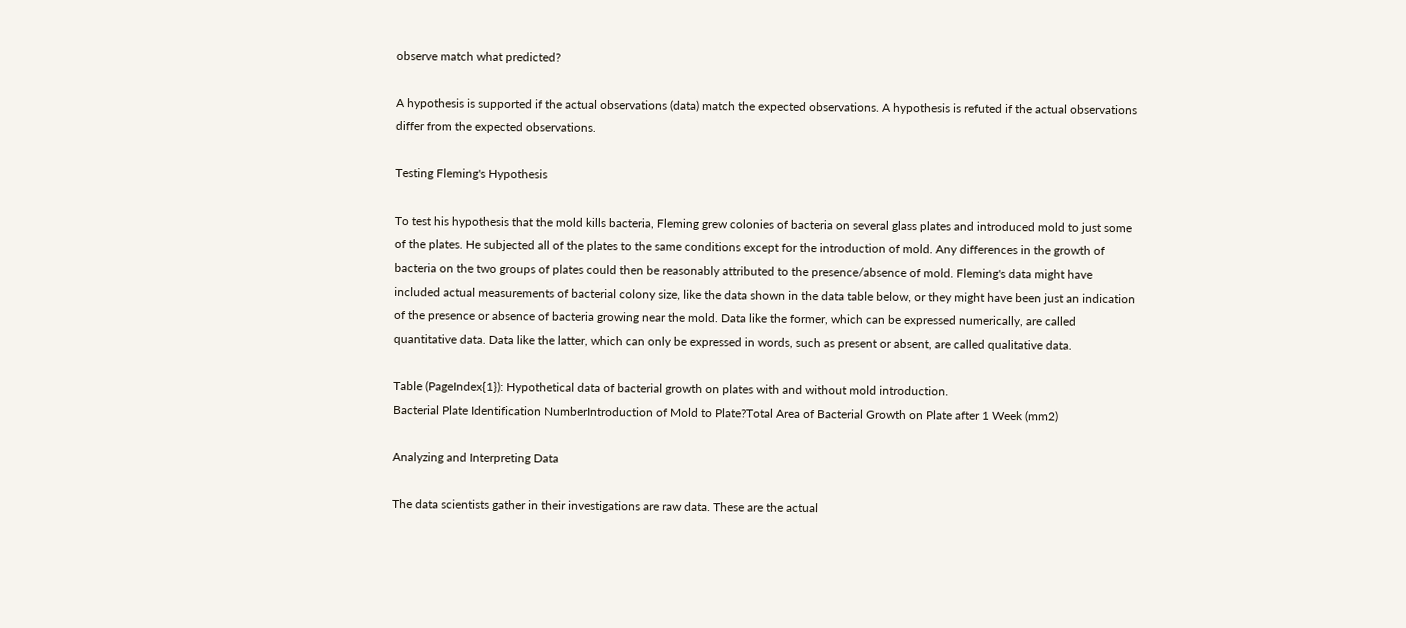observe match what predicted?

A hypothesis is supported if the actual observations (data) match the expected observations. A hypothesis is refuted if the actual observations differ from the expected observations.

Testing Fleming's Hypothesis

To test his hypothesis that the mold kills bacteria, Fleming grew colonies of bacteria on several glass plates and introduced mold to just some of the plates. He subjected all of the plates to the same conditions except for the introduction of mold. Any differences in the growth of bacteria on the two groups of plates could then be reasonably attributed to the presence/absence of mold. Fleming's data might have included actual measurements of bacterial colony size, like the data shown in the data table below, or they might have been just an indication of the presence or absence of bacteria growing near the mold. Data like the former, which can be expressed numerically, are called quantitative data. Data like the latter, which can only be expressed in words, such as present or absent, are called qualitative data.

Table (PageIndex{1}): Hypothetical data of bacterial growth on plates with and without mold introduction.
Bacterial Plate Identification NumberIntroduction of Mold to Plate?Total Area of Bacterial Growth on Plate after 1 Week (mm2)

Analyzing and Interpreting Data

The data scientists gather in their investigations are raw data. These are the actual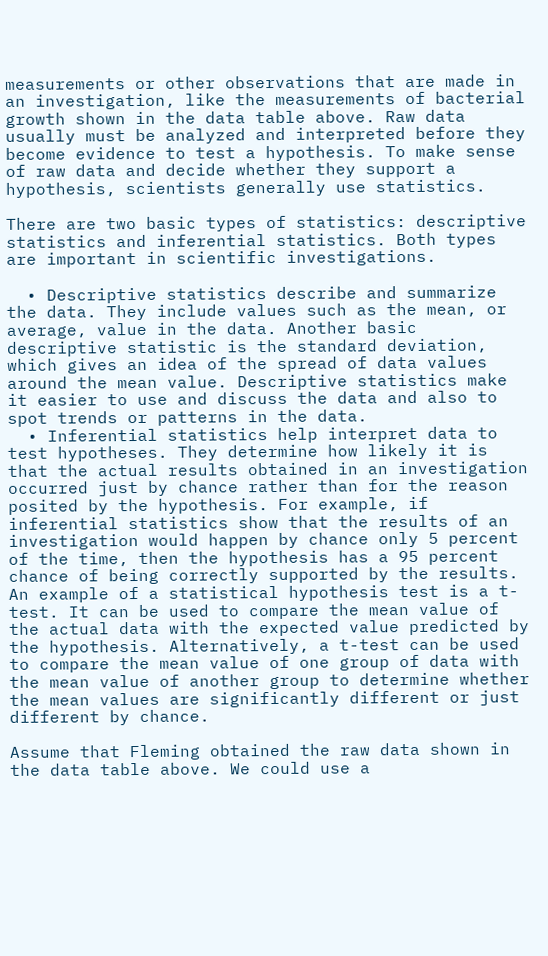measurements or other observations that are made in an investigation, like the measurements of bacterial growth shown in the data table above. Raw data usually must be analyzed and interpreted before they become evidence to test a hypothesis. To make sense of raw data and decide whether they support a hypothesis, scientists generally use statistics.

There are two basic types of statistics: descriptive statistics and inferential statistics. Both types are important in scientific investigations.

  • Descriptive statistics describe and summarize the data. They include values such as the mean, or average, value in the data. Another basic descriptive statistic is the standard deviation, which gives an idea of the spread of data values around the mean value. Descriptive statistics make it easier to use and discuss the data and also to spot trends or patterns in the data.
  • Inferential statistics help interpret data to test hypotheses. They determine how likely it is that the actual results obtained in an investigation occurred just by chance rather than for the reason posited by the hypothesis. For example, if inferential statistics show that the results of an investigation would happen by chance only 5 percent of the time, then the hypothesis has a 95 percent chance of being correctly supported by the results. An example of a statistical hypothesis test is a t-test. It can be used to compare the mean value of the actual data with the expected value predicted by the hypothesis. Alternatively, a t-test can be used to compare the mean value of one group of data with the mean value of another group to determine whether the mean values are significantly different or just different by chance.

Assume that Fleming obtained the raw data shown in the data table above. We could use a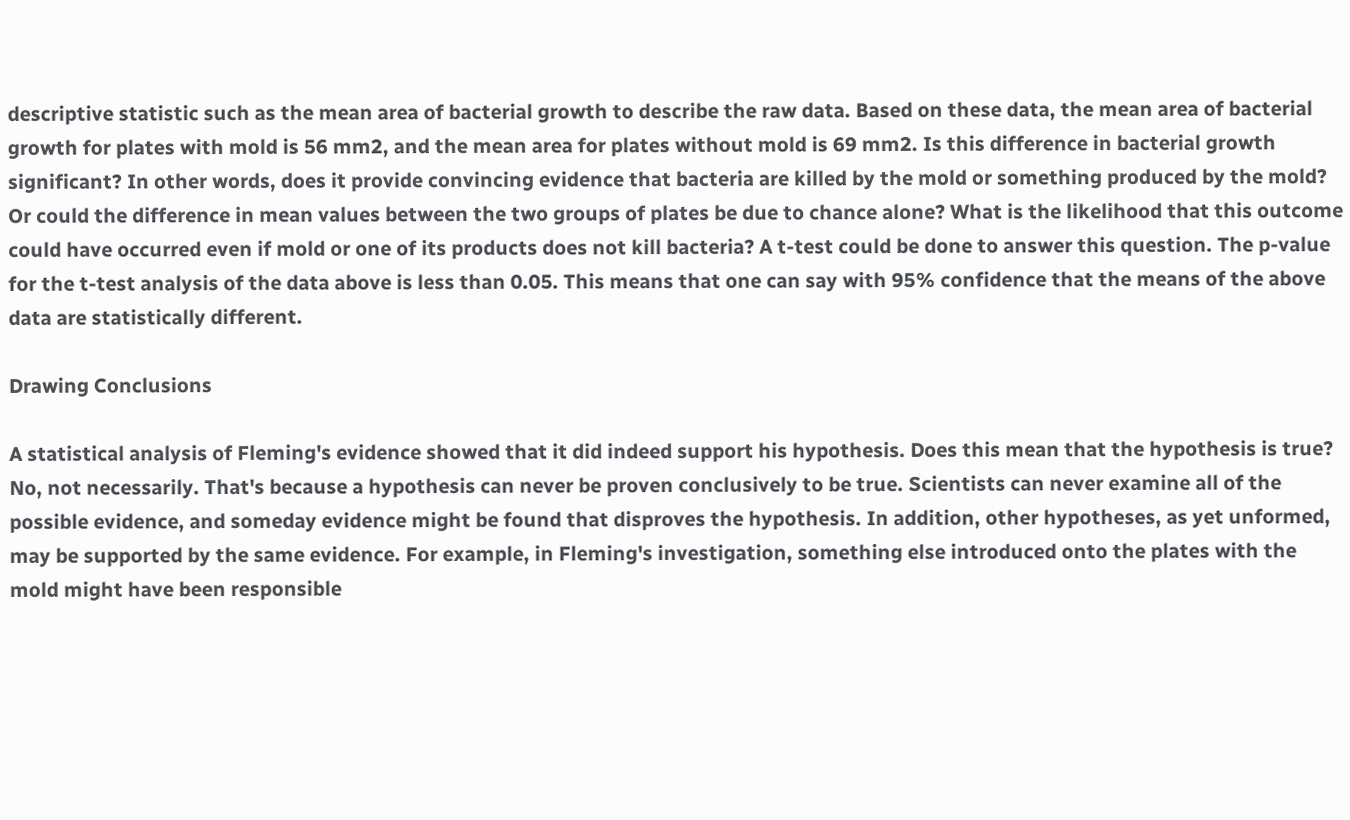descriptive statistic such as the mean area of bacterial growth to describe the raw data. Based on these data, the mean area of bacterial growth for plates with mold is 56 mm2, and the mean area for plates without mold is 69 mm2. Is this difference in bacterial growth significant? In other words, does it provide convincing evidence that bacteria are killed by the mold or something produced by the mold? Or could the difference in mean values between the two groups of plates be due to chance alone? What is the likelihood that this outcome could have occurred even if mold or one of its products does not kill bacteria? A t-test could be done to answer this question. The p-value for the t-test analysis of the data above is less than 0.05. This means that one can say with 95% confidence that the means of the above data are statistically different.

Drawing Conclusions

A statistical analysis of Fleming's evidence showed that it did indeed support his hypothesis. Does this mean that the hypothesis is true? No, not necessarily. That's because a hypothesis can never be proven conclusively to be true. Scientists can never examine all of the possible evidence, and someday evidence might be found that disproves the hypothesis. In addition, other hypotheses, as yet unformed, may be supported by the same evidence. For example, in Fleming's investigation, something else introduced onto the plates with the mold might have been responsible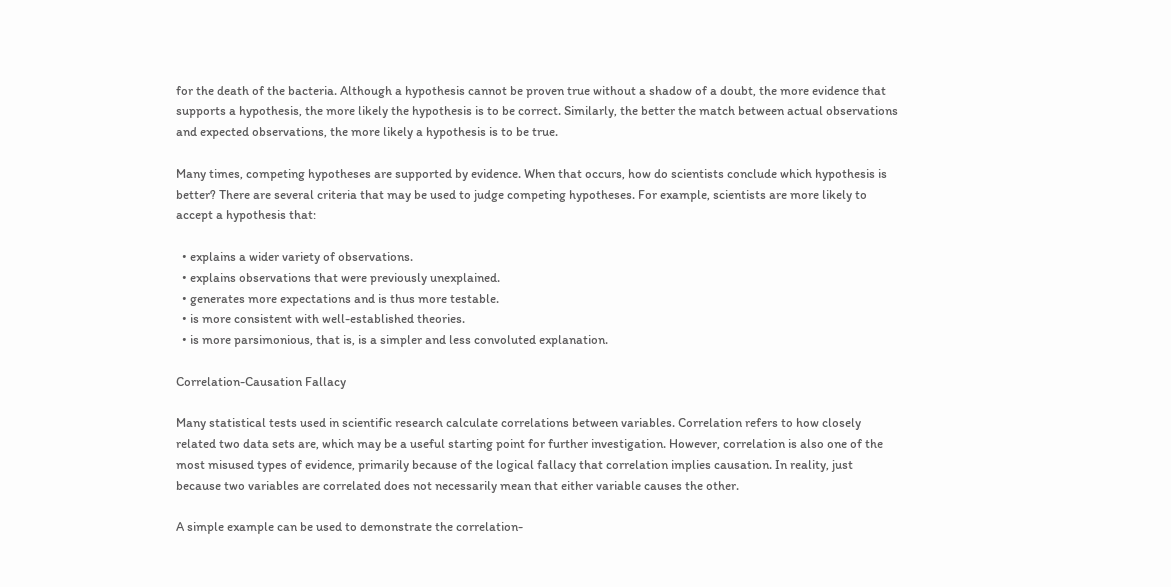for the death of the bacteria. Although a hypothesis cannot be proven true without a shadow of a doubt, the more evidence that supports a hypothesis, the more likely the hypothesis is to be correct. Similarly, the better the match between actual observations and expected observations, the more likely a hypothesis is to be true.

Many times, competing hypotheses are supported by evidence. When that occurs, how do scientists conclude which hypothesis is better? There are several criteria that may be used to judge competing hypotheses. For example, scientists are more likely to accept a hypothesis that:

  • explains a wider variety of observations.
  • explains observations that were previously unexplained.
  • generates more expectations and is thus more testable.
  • is more consistent with well-established theories.
  • is more parsimonious, that is, is a simpler and less convoluted explanation.

Correlation-Causation Fallacy

Many statistical tests used in scientific research calculate correlations between variables. Correlation refers to how closely related two data sets are, which may be a useful starting point for further investigation. However, correlation is also one of the most misused types of evidence, primarily because of the logical fallacy that correlation implies causation. In reality, just because two variables are correlated does not necessarily mean that either variable causes the other.

A simple example can be used to demonstrate the correlation-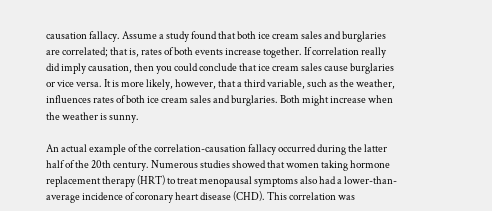causation fallacy. Assume a study found that both ice cream sales and burglaries are correlated; that is, rates of both events increase together. If correlation really did imply causation, then you could conclude that ice cream sales cause burglaries or vice versa. It is more likely, however, that a third variable, such as the weather, influences rates of both ice cream sales and burglaries. Both might increase when the weather is sunny.

An actual example of the correlation-causation fallacy occurred during the latter half of the 20th century. Numerous studies showed that women taking hormone replacement therapy (HRT) to treat menopausal symptoms also had a lower-than-average incidence of coronary heart disease (CHD). This correlation was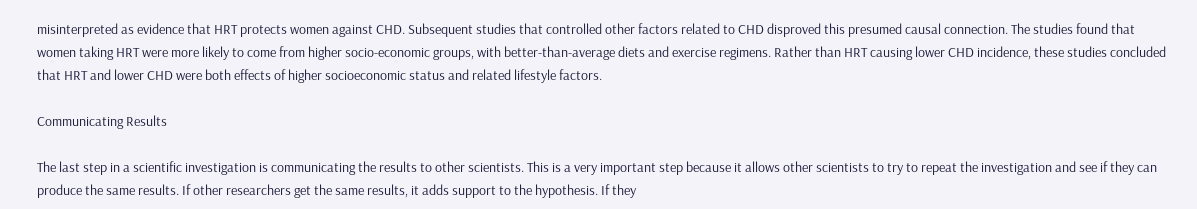misinterpreted as evidence that HRT protects women against CHD. Subsequent studies that controlled other factors related to CHD disproved this presumed causal connection. The studies found that women taking HRT were more likely to come from higher socio-economic groups, with better-than-average diets and exercise regimens. Rather than HRT causing lower CHD incidence, these studies concluded that HRT and lower CHD were both effects of higher socioeconomic status and related lifestyle factors.

Communicating Results

The last step in a scientific investigation is communicating the results to other scientists. This is a very important step because it allows other scientists to try to repeat the investigation and see if they can produce the same results. If other researchers get the same results, it adds support to the hypothesis. If they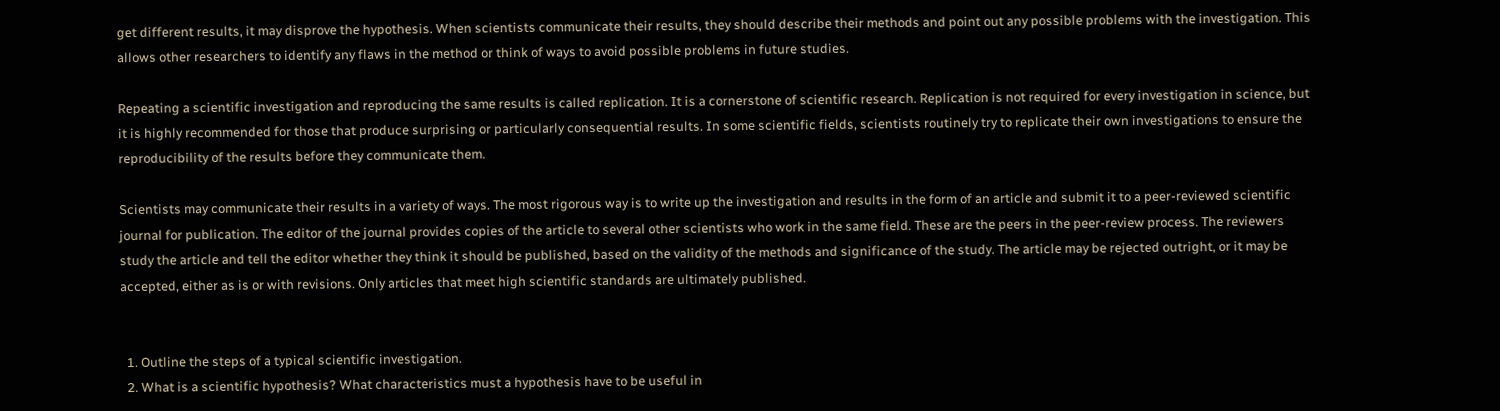get different results, it may disprove the hypothesis. When scientists communicate their results, they should describe their methods and point out any possible problems with the investigation. This allows other researchers to identify any flaws in the method or think of ways to avoid possible problems in future studies.

Repeating a scientific investigation and reproducing the same results is called replication. It is a cornerstone of scientific research. Replication is not required for every investigation in science, but it is highly recommended for those that produce surprising or particularly consequential results. In some scientific fields, scientists routinely try to replicate their own investigations to ensure the reproducibility of the results before they communicate them.

Scientists may communicate their results in a variety of ways. The most rigorous way is to write up the investigation and results in the form of an article and submit it to a peer-reviewed scientific journal for publication. The editor of the journal provides copies of the article to several other scientists who work in the same field. These are the peers in the peer-review process. The reviewers study the article and tell the editor whether they think it should be published, based on the validity of the methods and significance of the study. The article may be rejected outright, or it may be accepted, either as is or with revisions. Only articles that meet high scientific standards are ultimately published.


  1. Outline the steps of a typical scientific investigation.
  2. What is a scientific hypothesis? What characteristics must a hypothesis have to be useful in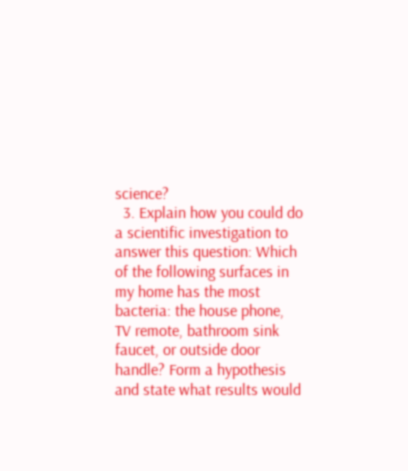science?
  3. Explain how you could do a scientific investigation to answer this question: Which of the following surfaces in my home has the most bacteria: the house phone, TV remote, bathroom sink faucet, or outside door handle? Form a hypothesis and state what results would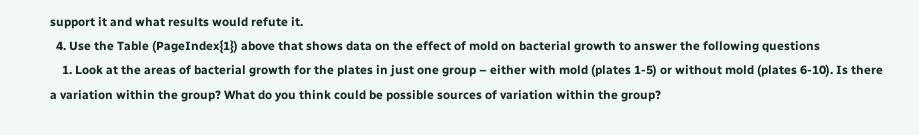support it and what results would refute it.
  4. Use the Table (PageIndex{1}) above that shows data on the effect of mold on bacterial growth to answer the following questions
    1. Look at the areas of bacterial growth for the plates in just one group – either with mold (plates 1-5) or without mold (plates 6-10). Is there a variation within the group? What do you think could be possible sources of variation within the group?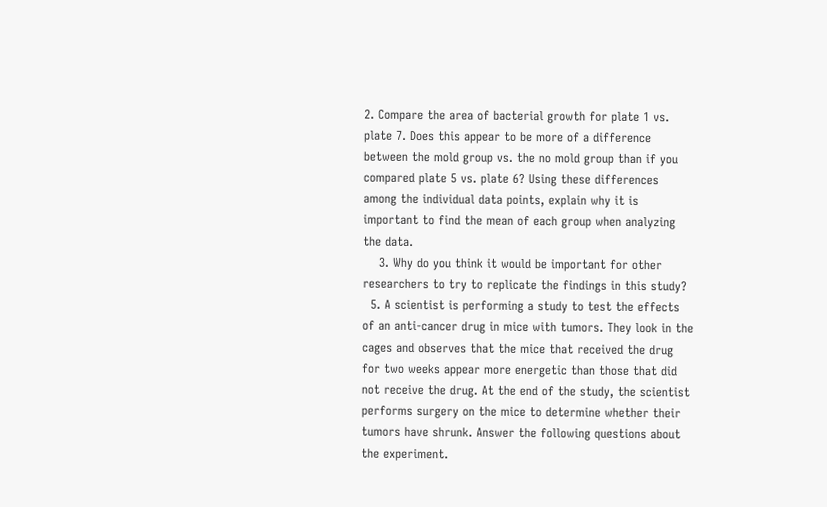2. Compare the area of bacterial growth for plate 1 vs. plate 7. Does this appear to be more of a difference between the mold group vs. the no mold group than if you compared plate 5 vs. plate 6? Using these differences among the individual data points, explain why it is important to find the mean of each group when analyzing the data.
    3. Why do you think it would be important for other researchers to try to replicate the findings in this study?
  5. A scientist is performing a study to test the effects of an anti-cancer drug in mice with tumors. They look in the cages and observes that the mice that received the drug for two weeks appear more energetic than those that did not receive the drug. At the end of the study, the scientist performs surgery on the mice to determine whether their tumors have shrunk. Answer the following questions about the experiment.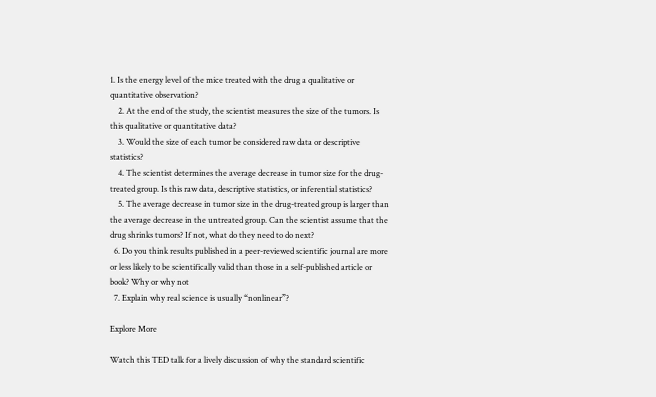1. Is the energy level of the mice treated with the drug a qualitative or quantitative observation?
    2. At the end of the study, the scientist measures the size of the tumors. Is this qualitative or quantitative data?
    3. Would the size of each tumor be considered raw data or descriptive statistics?
    4. The scientist determines the average decrease in tumor size for the drug-treated group. Is this raw data, descriptive statistics, or inferential statistics?
    5. The average decrease in tumor size in the drug-treated group is larger than the average decrease in the untreated group. Can the scientist assume that the drug shrinks tumors? If not, what do they need to do next?
  6. Do you think results published in a peer-reviewed scientific journal are more or less likely to be scientifically valid than those in a self-published article or book? Why or why not
  7. Explain why real science is usually “nonlinear”?

Explore More

Watch this TED talk for a lively discussion of why the standard scientific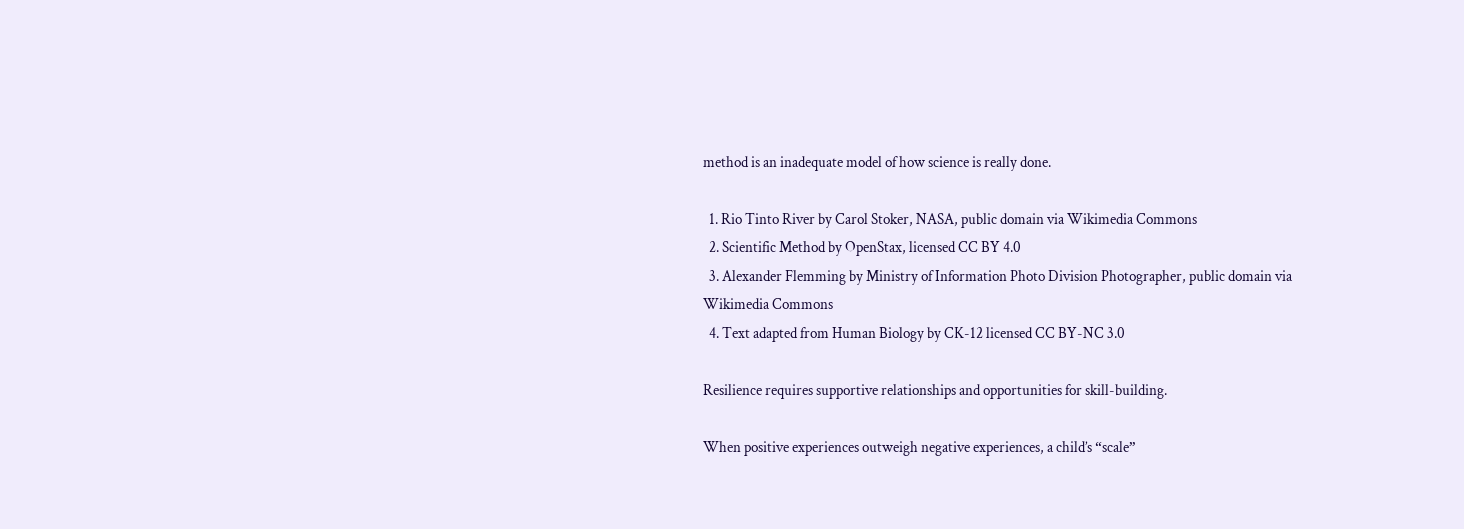method is an inadequate model of how science is really done.

  1. Rio Tinto River by Carol Stoker, NASA, public domain via Wikimedia Commons
  2. Scientific Method by OpenStax, licensed CC BY 4.0
  3. Alexander Flemming by Ministry of Information Photo Division Photographer, public domain via Wikimedia Commons
  4. Text adapted from Human Biology by CK-12 licensed CC BY-NC 3.0

Resilience requires supportive relationships and opportunities for skill-building.

When positive experiences outweigh negative experiences, a child’s “scale”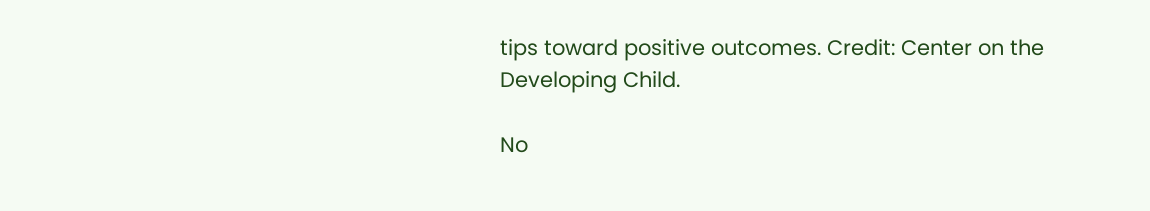tips toward positive outcomes. Credit: Center on the Developing Child.

No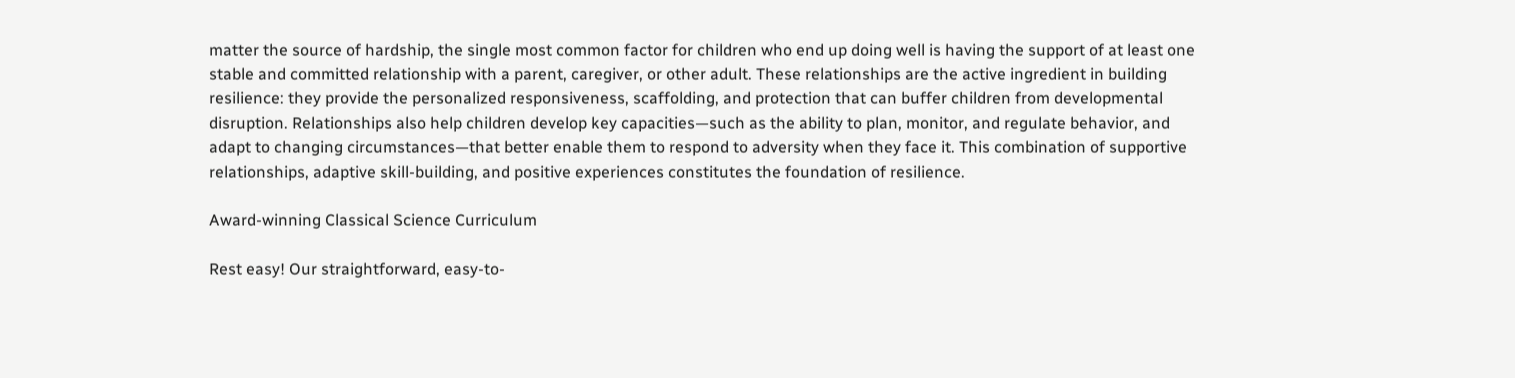matter the source of hardship, the single most common factor for children who end up doing well is having the support of at least one stable and committed relationship with a parent, caregiver, or other adult. These relationships are the active ingredient in building resilience: they provide the personalized responsiveness, scaffolding, and protection that can buffer children from developmental disruption. Relationships also help children develop key capacities—such as the ability to plan, monitor, and regulate behavior, and adapt to changing circumstances—that better enable them to respond to adversity when they face it. This combination of supportive relationships, adaptive skill-building, and positive experiences constitutes the foundation of resilience.

Award-winning Classical Science Curriculum

Rest easy! Our straightforward, easy-to-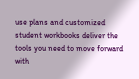use plans and customized student workbooks deliver the tools you need to move forward with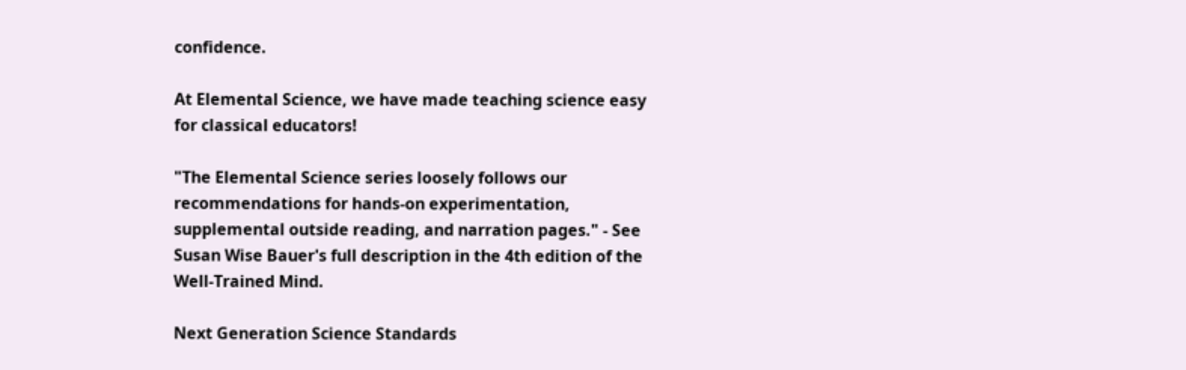confidence.

At Elemental Science, we have made teaching science easy for classical educators!

"The Elemental Science series loosely follows our recommendations for hands-on experimentation, supplemental outside reading, and narration pages." - See Susan Wise Bauer's full description in the 4th edition of the Well-Trained Mind.

Next Generation Science Standards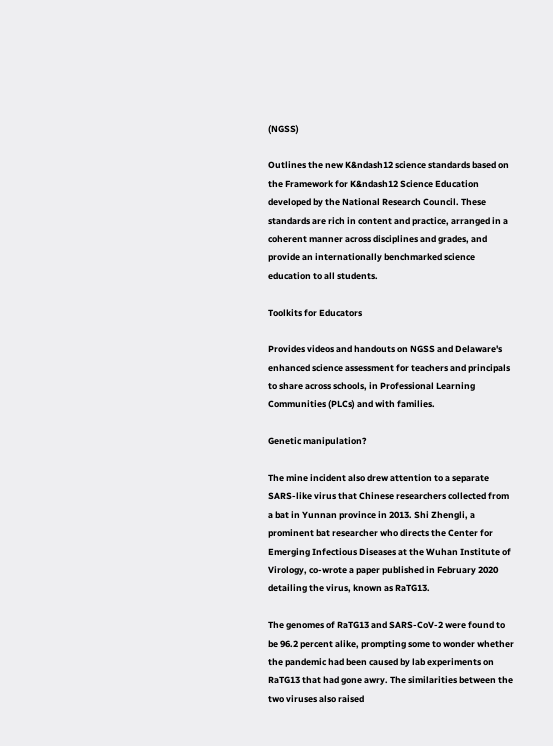(NGSS)

Outlines the new K&ndash12 science standards based on the Framework for K&ndash12 Science Education developed by the National Research Council. These standards are rich in content and practice, arranged in a coherent manner across disciplines and grades, and provide an internationally benchmarked science education to all students.

Toolkits for Educators

Provides videos and handouts on NGSS and Delaware's enhanced science assessment for teachers and principals to share across schools, in Professional Learning Communities (PLCs) and with families.

Genetic manipulation?

The mine incident also drew attention to a separate SARS-like virus that Chinese researchers collected from a bat in Yunnan province in 2013. Shi Zhengli, a prominent bat researcher who directs the Center for Emerging Infectious Diseases at the Wuhan Institute of Virology, co-wrote a paper published in February 2020 detailing the virus, known as RaTG13.

The genomes of RaTG13 and SARS-CoV-2 were found to be 96.2 percent alike, prompting some to wonder whether the pandemic had been caused by lab experiments on RaTG13 that had gone awry. The similarities between the two viruses also raised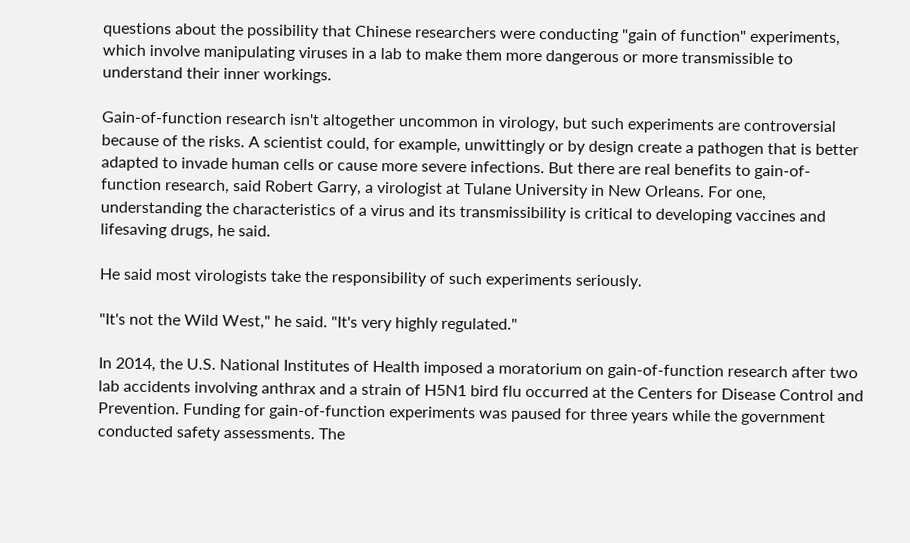questions about the possibility that Chinese researchers were conducting "gain of function" experiments, which involve manipulating viruses in a lab to make them more dangerous or more transmissible to understand their inner workings.

Gain-of-function research isn't altogether uncommon in virology, but such experiments are controversial because of the risks. A scientist could, for example, unwittingly or by design create a pathogen that is better adapted to invade human cells or cause more severe infections. But there are real benefits to gain-of-function research, said Robert Garry, a virologist at Tulane University in New Orleans. For one, understanding the characteristics of a virus and its transmissibility is critical to developing vaccines and lifesaving drugs, he said.

He said most virologists take the responsibility of such experiments seriously.

"It's not the Wild West," he said. "It's very highly regulated."

In 2014, the U.S. National Institutes of Health imposed a moratorium on gain-of-function research after two lab accidents involving anthrax and a strain of H5N1 bird flu occurred at the Centers for Disease Control and Prevention. Funding for gain-of-function experiments was paused for three years while the government conducted safety assessments. The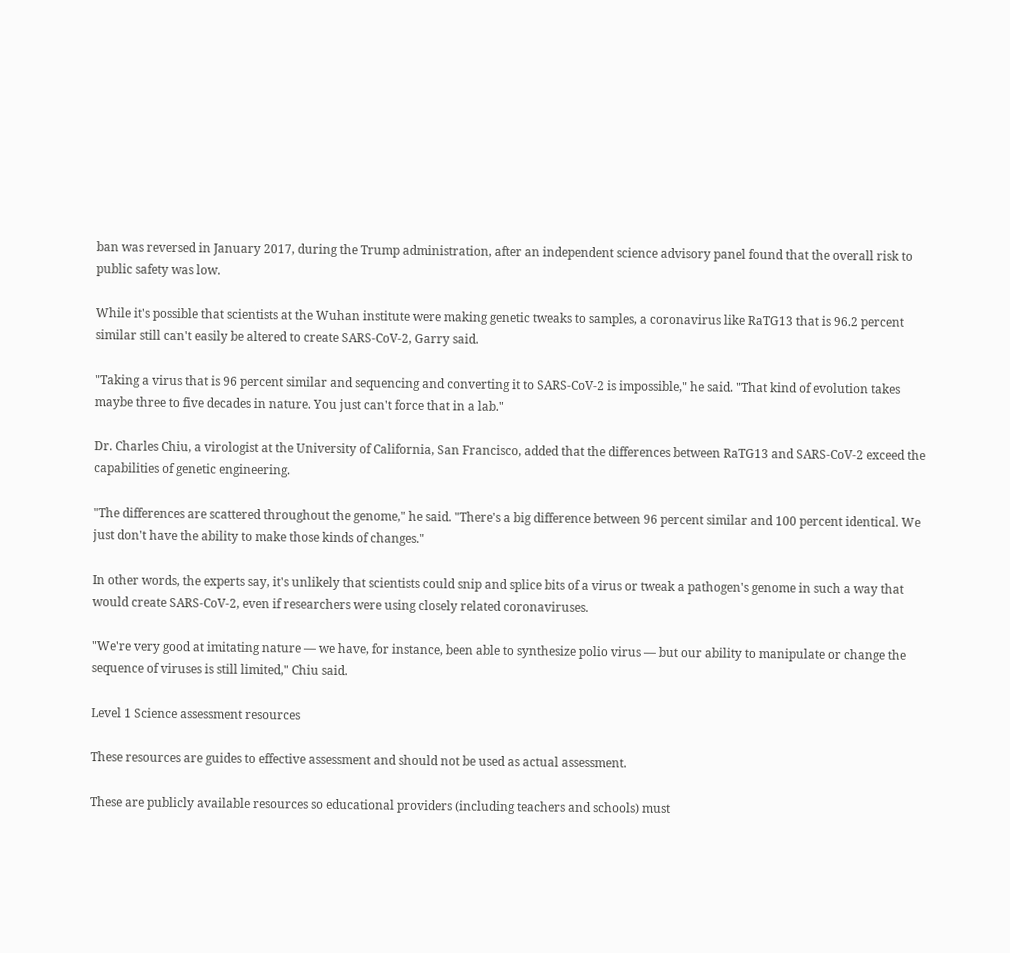ban was reversed in January 2017, during the Trump administration, after an independent science advisory panel found that the overall risk to public safety was low.

While it's possible that scientists at the Wuhan institute were making genetic tweaks to samples, a coronavirus like RaTG13 that is 96.2 percent similar still can't easily be altered to create SARS-CoV-2, Garry said.

"Taking a virus that is 96 percent similar and sequencing and converting it to SARS-CoV-2 is impossible," he said. "That kind of evolution takes maybe three to five decades in nature. You just can't force that in a lab."

Dr. Charles Chiu, a virologist at the University of California, San Francisco, added that the differences between RaTG13 and SARS-CoV-2 exceed the capabilities of genetic engineering.

"The differences are scattered throughout the genome," he said. "There's a big difference between 96 percent similar and 100 percent identical. We just don't have the ability to make those kinds of changes."

In other words, the experts say, it's unlikely that scientists could snip and splice bits of a virus or tweak a pathogen's genome in such a way that would create SARS-CoV-2, even if researchers were using closely related coronaviruses.

"We're very good at imitating nature — we have, for instance, been able to synthesize polio virus — but our ability to manipulate or change the sequence of viruses is still limited," Chiu said.

Level 1 Science assessment resources

These resources are guides to effective assessment and should not be used as actual assessment.

These are publicly available resources so educational providers (including teachers and schools) must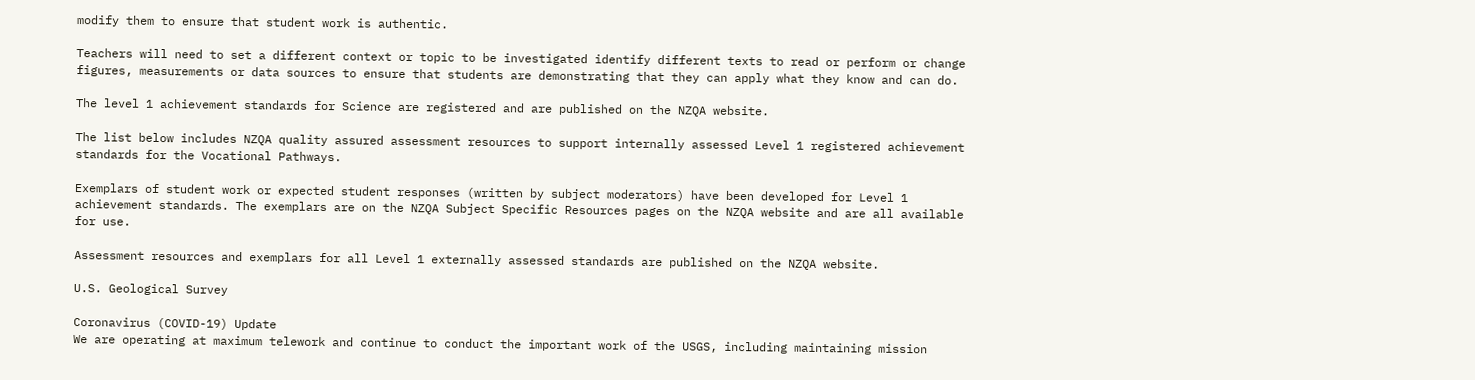modify them to ensure that student work is authentic.

Teachers will need to set a different context or topic to be investigated identify different texts to read or perform or change figures, measurements or data sources to ensure that students are demonstrating that they can apply what they know and can do.

The level 1 achievement standards for Science are registered and are published on the NZQA website.

The list below includes NZQA quality assured assessment resources to support internally assessed Level 1 registered achievement standards for the Vocational Pathways.

Exemplars of student work or expected student responses (written by subject moderators) have been developed for Level 1 achievement standards. The exemplars are on the NZQA Subject Specific Resources pages on the NZQA website and are all available for use.

Assessment resources and exemplars for all Level 1 externally assessed standards are published on the NZQA website.

U.S. Geological Survey

Coronavirus (COVID-19) Update
We are operating at maximum telework and continue to conduct the important work of the USGS, including maintaining mission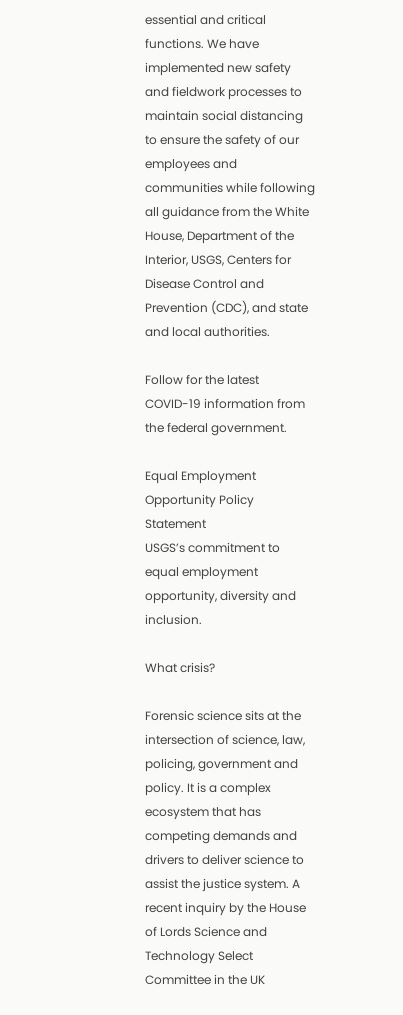essential and critical functions. We have implemented new safety and fieldwork processes to maintain social distancing to ensure the safety of our employees and communities while following all guidance from the White House, Department of the Interior, USGS, Centers for Disease Control and Prevention (CDC), and state and local authorities.

Follow for the latest COVID-19 information from the federal government.

Equal Employment Opportunity Policy Statement
USGS’s commitment to equal employment opportunity, diversity and inclusion.

What crisis?

Forensic science sits at the intersection of science, law, policing, government and policy. It is a complex ecosystem that has competing demands and drivers to deliver science to assist the justice system. A recent inquiry by the House of Lords Science and Technology Select Committee in the UK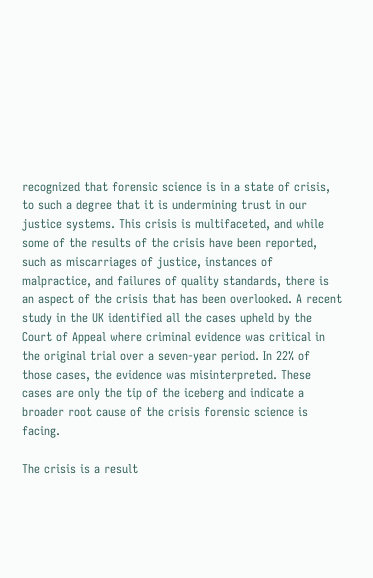recognized that forensic science is in a state of crisis, to such a degree that it is undermining trust in our justice systems. This crisis is multifaceted, and while some of the results of the crisis have been reported, such as miscarriages of justice, instances of malpractice, and failures of quality standards, there is an aspect of the crisis that has been overlooked. A recent study in the UK identified all the cases upheld by the Court of Appeal where criminal evidence was critical in the original trial over a seven-year period. In 22% of those cases, the evidence was misinterpreted. These cases are only the tip of the iceberg and indicate a broader root cause of the crisis forensic science is facing.

The crisis is a result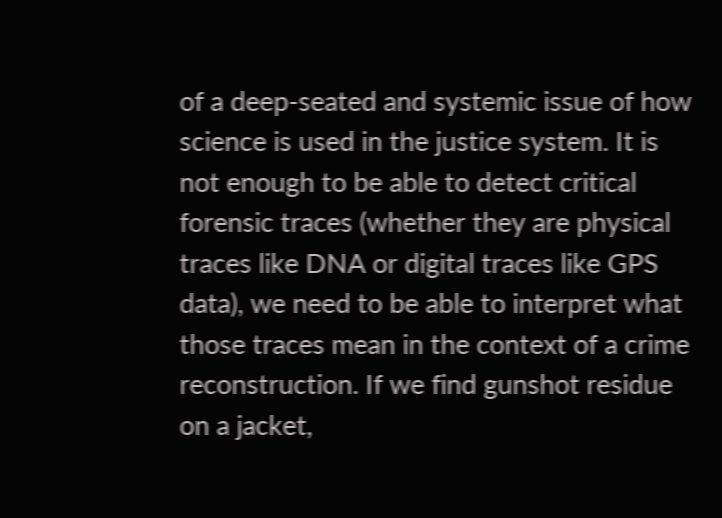of a deep-seated and systemic issue of how science is used in the justice system. It is not enough to be able to detect critical forensic traces (whether they are physical traces like DNA or digital traces like GPS data), we need to be able to interpret what those traces mean in the context of a crime reconstruction. If we find gunshot residue on a jacket,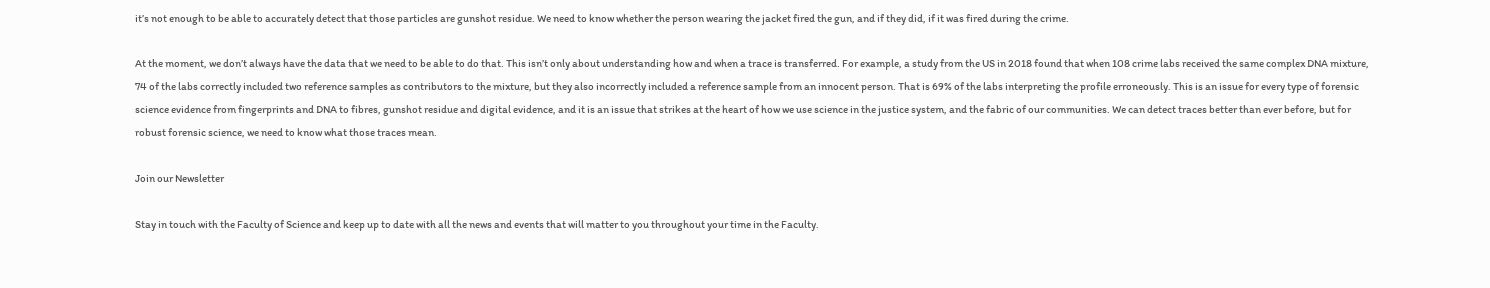it’s not enough to be able to accurately detect that those particles are gunshot residue. We need to know whether the person wearing the jacket fired the gun, and if they did, if it was fired during the crime.

At the moment, we don’t always have the data that we need to be able to do that. This isn’t only about understanding how and when a trace is transferred. For example, a study from the US in 2018 found that when 108 crime labs received the same complex DNA mixture, 74 of the labs correctly included two reference samples as contributors to the mixture, but they also incorrectly included a reference sample from an innocent person. That is 69% of the labs interpreting the profile erroneously. This is an issue for every type of forensic science evidence from fingerprints and DNA to fibres, gunshot residue and digital evidence, and it is an issue that strikes at the heart of how we use science in the justice system, and the fabric of our communities. We can detect traces better than ever before, but for robust forensic science, we need to know what those traces mean.

Join our Newsletter

Stay in touch with the Faculty of Science and keep up to date with all the news and events that will matter to you throughout your time in the Faculty.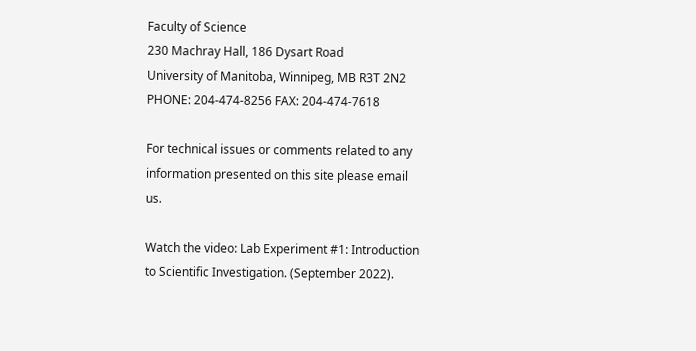Faculty of Science
230 Machray Hall, 186 Dysart Road
University of Manitoba, Winnipeg, MB R3T 2N2
PHONE: 204-474-8256 FAX: 204-474-7618

For technical issues or comments related to any information presented on this site please email us.

Watch the video: Lab Experiment #1: Introduction to Scientific Investigation. (September 2022).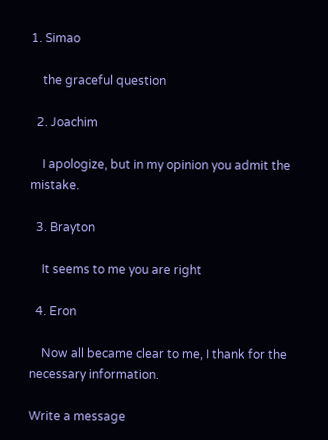1. Simao

    the graceful question

  2. Joachim

    I apologize, but in my opinion you admit the mistake.

  3. Brayton

    It seems to me you are right

  4. Eron

    Now all became clear to me, I thank for the necessary information.

Write a message